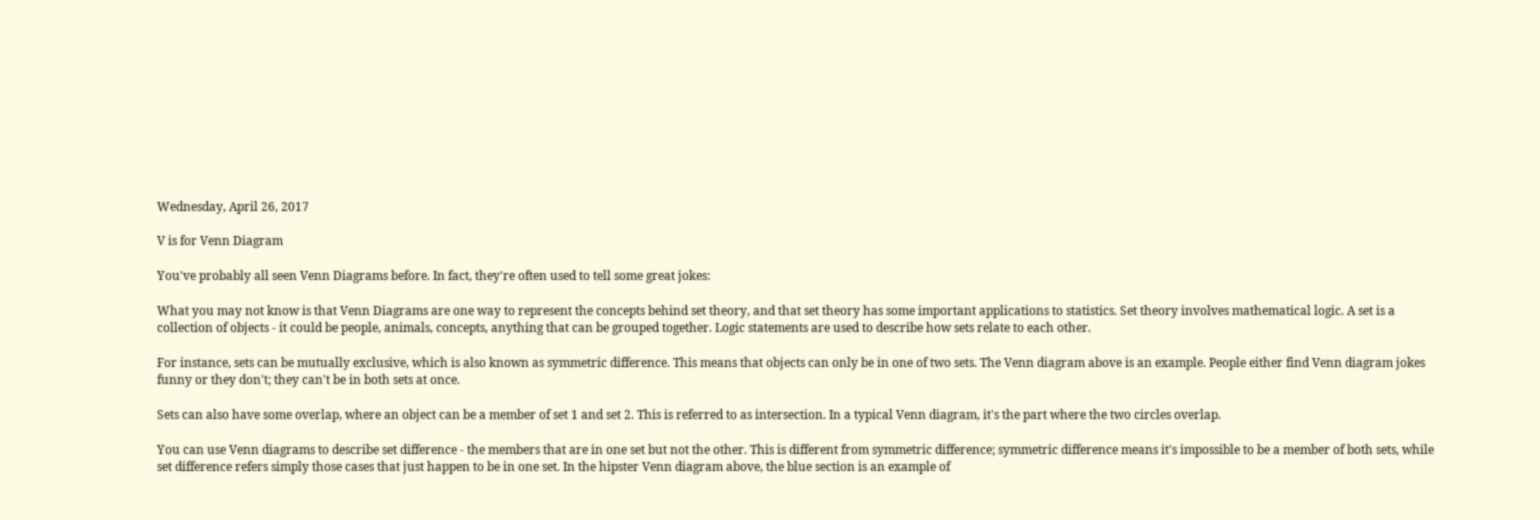Wednesday, April 26, 2017

V is for Venn Diagram

You've probably all seen Venn Diagrams before. In fact, they're often used to tell some great jokes:

What you may not know is that Venn Diagrams are one way to represent the concepts behind set theory, and that set theory has some important applications to statistics. Set theory involves mathematical logic. A set is a collection of objects - it could be people, animals, concepts, anything that can be grouped together. Logic statements are used to describe how sets relate to each other.

For instance, sets can be mutually exclusive, which is also known as symmetric difference. This means that objects can only be in one of two sets. The Venn diagram above is an example. People either find Venn diagram jokes funny or they don't; they can't be in both sets at once.

Sets can also have some overlap, where an object can be a member of set 1 and set 2. This is referred to as intersection. In a typical Venn diagram, it's the part where the two circles overlap.

You can use Venn diagrams to describe set difference - the members that are in one set but not the other. This is different from symmetric difference; symmetric difference means it's impossible to be a member of both sets, while set difference refers simply those cases that just happen to be in one set. In the hipster Venn diagram above, the blue section is an example of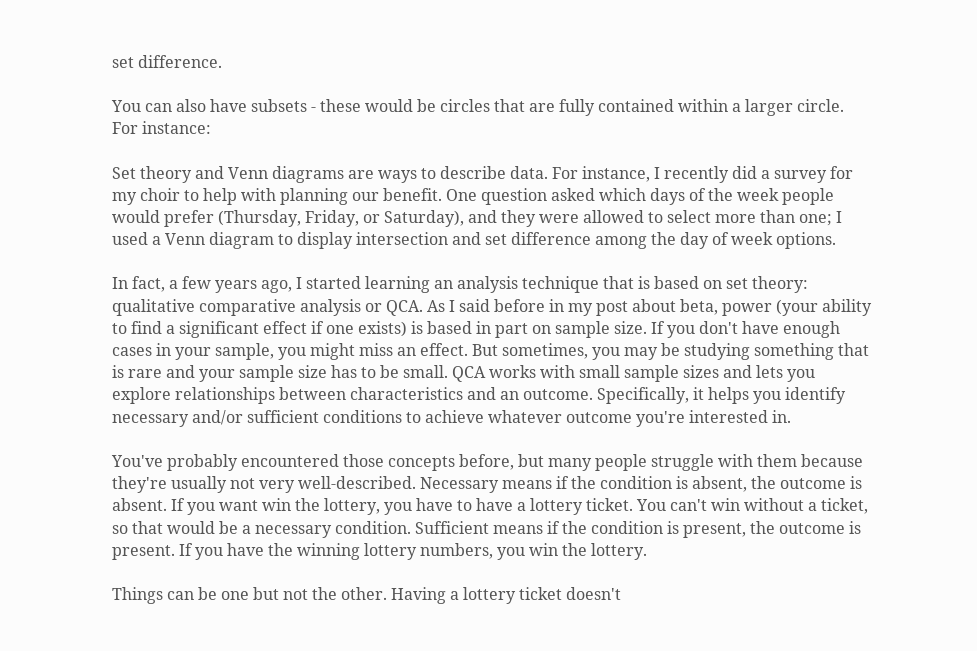set difference.

You can also have subsets - these would be circles that are fully contained within a larger circle. For instance:

Set theory and Venn diagrams are ways to describe data. For instance, I recently did a survey for my choir to help with planning our benefit. One question asked which days of the week people would prefer (Thursday, Friday, or Saturday), and they were allowed to select more than one; I used a Venn diagram to display intersection and set difference among the day of week options.

In fact, a few years ago, I started learning an analysis technique that is based on set theory: qualitative comparative analysis or QCA. As I said before in my post about beta, power (your ability to find a significant effect if one exists) is based in part on sample size. If you don't have enough cases in your sample, you might miss an effect. But sometimes, you may be studying something that is rare and your sample size has to be small. QCA works with small sample sizes and lets you explore relationships between characteristics and an outcome. Specifically, it helps you identify necessary and/or sufficient conditions to achieve whatever outcome you're interested in.

You've probably encountered those concepts before, but many people struggle with them because they're usually not very well-described. Necessary means if the condition is absent, the outcome is absent. If you want win the lottery, you have to have a lottery ticket. You can't win without a ticket, so that would be a necessary condition. Sufficient means if the condition is present, the outcome is present. If you have the winning lottery numbers, you win the lottery.

Things can be one but not the other. Having a lottery ticket doesn't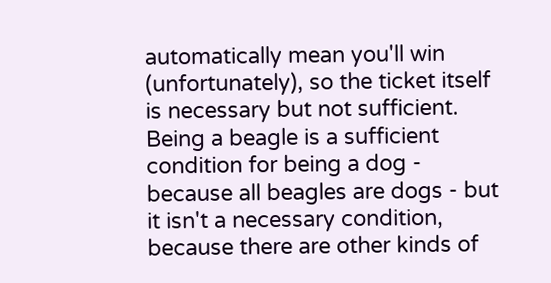automatically mean you'll win (unfortunately), so the ticket itself is necessary but not sufficient. Being a beagle is a sufficient condition for being a dog - because all beagles are dogs - but it isn't a necessary condition, because there are other kinds of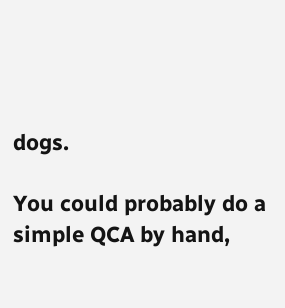dogs.

You could probably do a simple QCA by hand,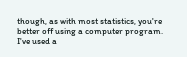though, as with most statistics, you're better off using a computer program. I've used a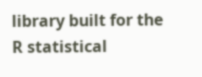library built for the R statistical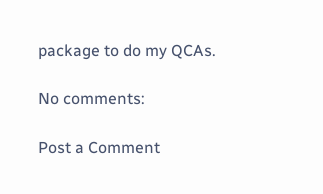package to do my QCAs.

No comments:

Post a Comment